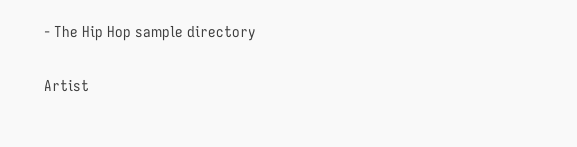- The Hip Hop sample directory

Artist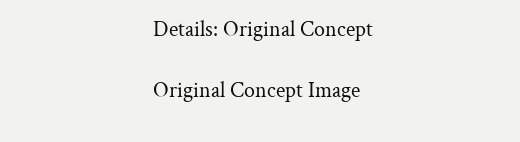Details: Original Concept

Original Concept Image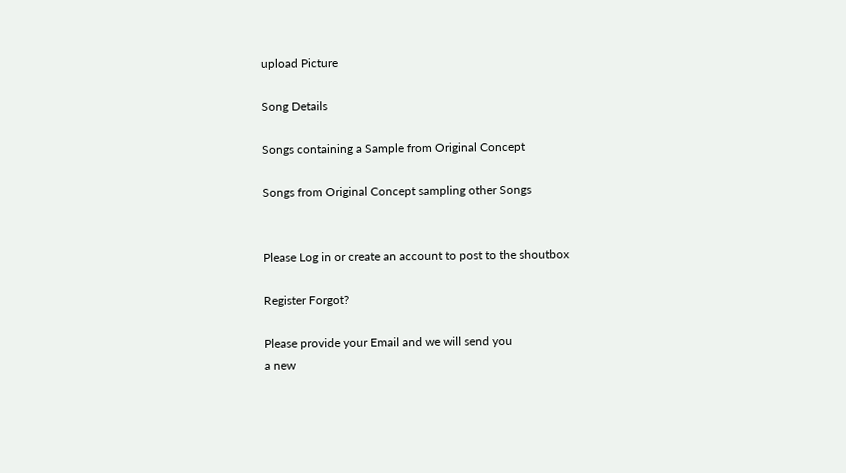upload Picture

Song Details

Songs containing a Sample from Original Concept

Songs from Original Concept sampling other Songs


Please Log in or create an account to post to the shoutbox

Register Forgot?

Please provide your Email and we will send you
a new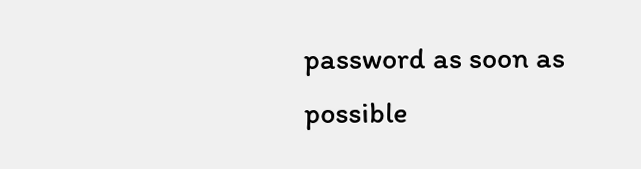password as soon as possible